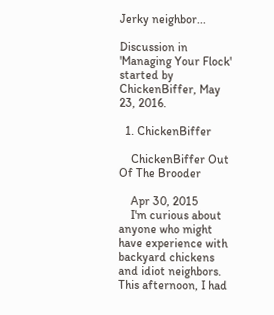Jerky neighbor...

Discussion in 'Managing Your Flock' started by ChickenBiffer, May 23, 2016.

  1. ChickenBiffer

    ChickenBiffer Out Of The Brooder

    Apr 30, 2015
    I'm curious about anyone who might have experience with backyard chickens and idiot neighbors. This afternoon, I had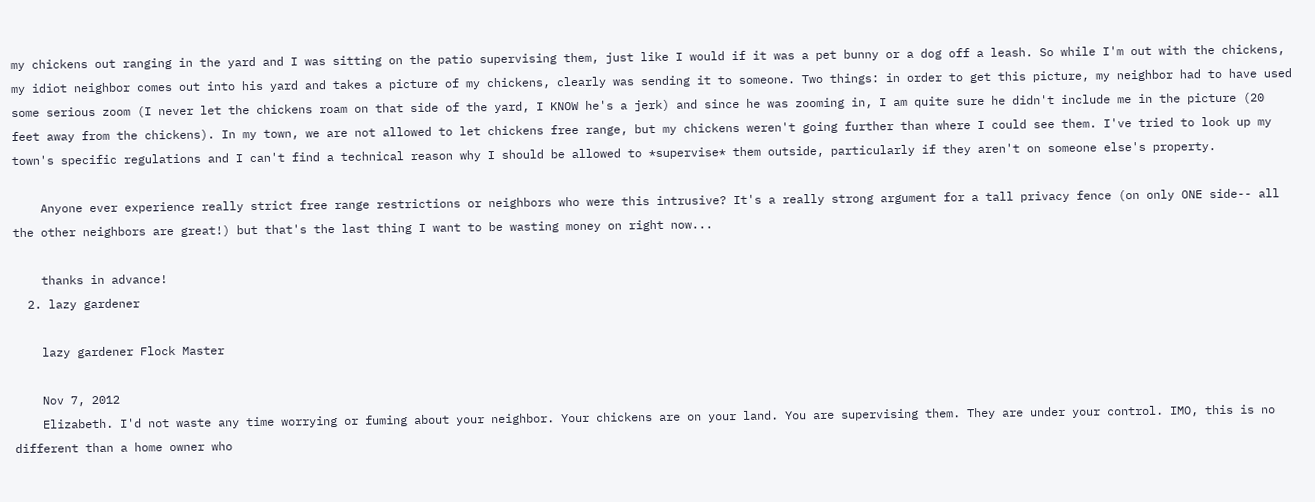my chickens out ranging in the yard and I was sitting on the patio supervising them, just like I would if it was a pet bunny or a dog off a leash. So while I'm out with the chickens, my idiot neighbor comes out into his yard and takes a picture of my chickens, clearly was sending it to someone. Two things: in order to get this picture, my neighbor had to have used some serious zoom (I never let the chickens roam on that side of the yard, I KNOW he's a jerk) and since he was zooming in, I am quite sure he didn't include me in the picture (20 feet away from the chickens). In my town, we are not allowed to let chickens free range, but my chickens weren't going further than where I could see them. I've tried to look up my town's specific regulations and I can't find a technical reason why I should be allowed to *supervise* them outside, particularly if they aren't on someone else's property.

    Anyone ever experience really strict free range restrictions or neighbors who were this intrusive? It's a really strong argument for a tall privacy fence (on only ONE side-- all the other neighbors are great!) but that's the last thing I want to be wasting money on right now...

    thanks in advance!
  2. lazy gardener

    lazy gardener Flock Master

    Nov 7, 2012
    Elizabeth. I'd not waste any time worrying or fuming about your neighbor. Your chickens are on your land. You are supervising them. They are under your control. IMO, this is no different than a home owner who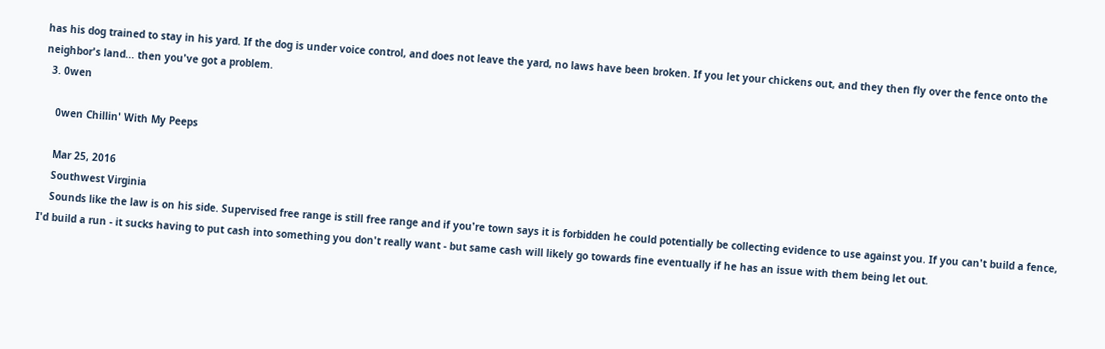has his dog trained to stay in his yard. If the dog is under voice control, and does not leave the yard, no laws have been broken. If you let your chickens out, and they then fly over the fence onto the neighbor's land... then you've got a problem.
  3. 0wen

    0wen Chillin' With My Peeps

    Mar 25, 2016
    Southwest Virginia
    Sounds like the law is on his side. Supervised free range is still free range and if you're town says it is forbidden he could potentially be collecting evidence to use against you. If you can't build a fence, I'd build a run - it sucks having to put cash into something you don't really want - but same cash will likely go towards fine eventually if he has an issue with them being let out.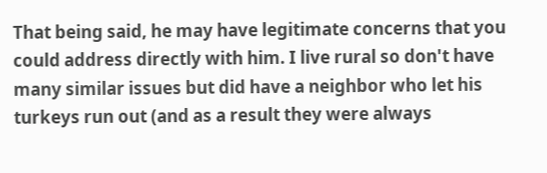That being said, he may have legitimate concerns that you could address directly with him. I live rural so don't have many similar issues but did have a neighbor who let his turkeys run out (and as a result they were always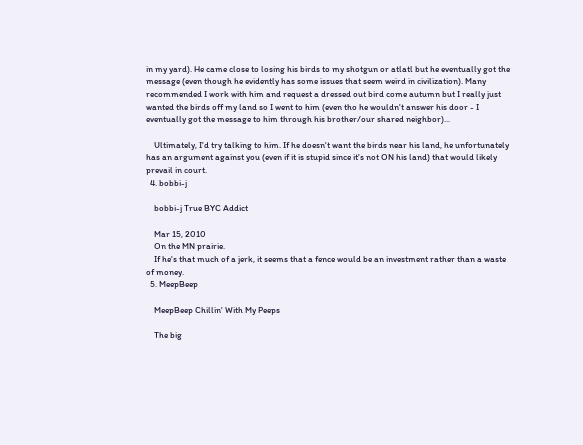in my yard). He came close to losing his birds to my shotgun or atlatl but he eventually got the message (even though he evidently has some issues that seem weird in civilization). Many recommended I work with him and request a dressed out bird come autumn but I really just wanted the birds off my land so I went to him (even tho he wouldn't answer his door - I eventually got the message to him through his brother/our shared neighbor)...

    Ultimately, I'd try talking to him. If he doesn't want the birds near his land, he unfortunately has an argument against you (even if it is stupid since it's not ON his land) that would likely prevail in court.
  4. bobbi-j

    bobbi-j True BYC Addict

    Mar 15, 2010
    On the MN prairie.
    If he's that much of a jerk, it seems that a fence would be an investment rather than a waste of money.
  5. MeepBeep

    MeepBeep Chillin' With My Peeps

    The big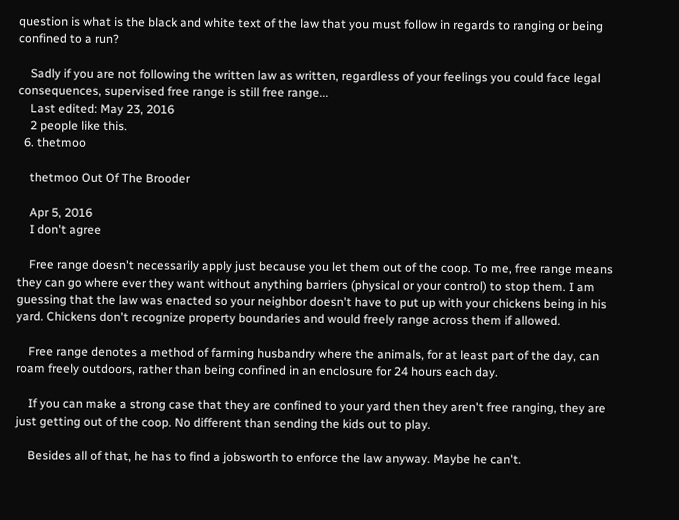question is what is the black and white text of the law that you must follow in regards to ranging or being confined to a run?

    Sadly if you are not following the written law as written, regardless of your feelings you could face legal consequences, supervised free range is still free range...
    Last edited: May 23, 2016
    2 people like this.
  6. thetmoo

    thetmoo Out Of The Brooder

    Apr 5, 2016
    I don't agree

    Free range doesn't necessarily apply just because you let them out of the coop. To me, free range means they can go where ever they want without anything barriers (physical or your control) to stop them. I am guessing that the law was enacted so your neighbor doesn't have to put up with your chickens being in his yard. Chickens don't recognize property boundaries and would freely range across them if allowed.

    Free range denotes a method of farming husbandry where the animals, for at least part of the day, can roam freely outdoors, rather than being confined in an enclosure for 24 hours each day.

    If you can make a strong case that they are confined to your yard then they aren't free ranging, they are just getting out of the coop. No different than sending the kids out to play.

    Besides all of that, he has to find a jobsworth to enforce the law anyway. Maybe he can't.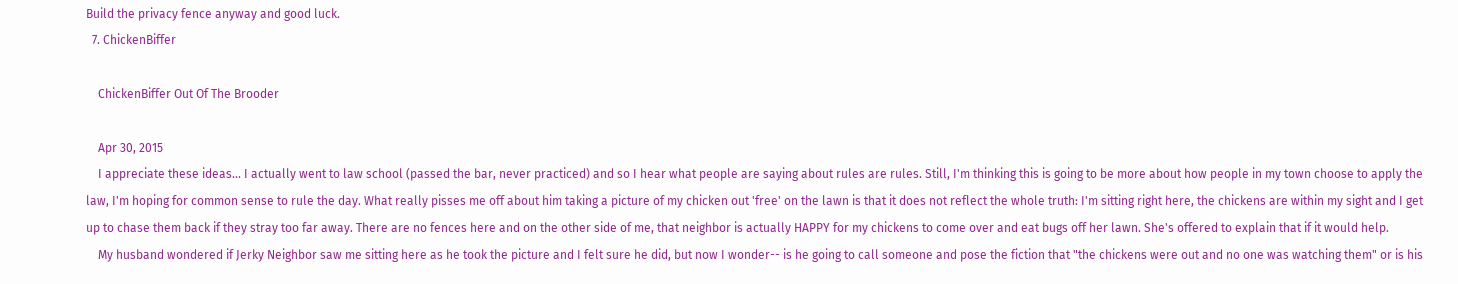Build the privacy fence anyway and good luck.
  7. ChickenBiffer

    ChickenBiffer Out Of The Brooder

    Apr 30, 2015
    I appreciate these ideas... I actually went to law school (passed the bar, never practiced) and so I hear what people are saying about rules are rules. Still, I'm thinking this is going to be more about how people in my town choose to apply the law, I'm hoping for common sense to rule the day. What really pisses me off about him taking a picture of my chicken out 'free' on the lawn is that it does not reflect the whole truth: I'm sitting right here, the chickens are within my sight and I get up to chase them back if they stray too far away. There are no fences here and on the other side of me, that neighbor is actually HAPPY for my chickens to come over and eat bugs off her lawn. She's offered to explain that if it would help.
    My husband wondered if Jerky Neighbor saw me sitting here as he took the picture and I felt sure he did, but now I wonder-- is he going to call someone and pose the fiction that "the chickens were out and no one was watching them" or is his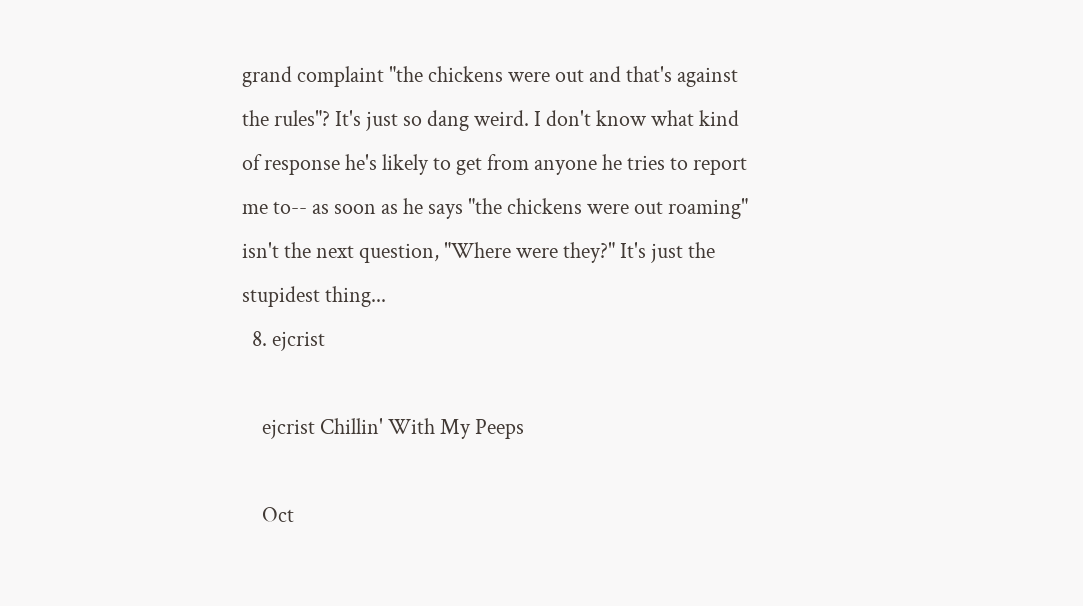grand complaint "the chickens were out and that's against the rules"? It's just so dang weird. I don't know what kind of response he's likely to get from anyone he tries to report me to-- as soon as he says "the chickens were out roaming" isn't the next question, "Where were they?" It's just the stupidest thing...
  8. ejcrist

    ejcrist Chillin' With My Peeps

    Oct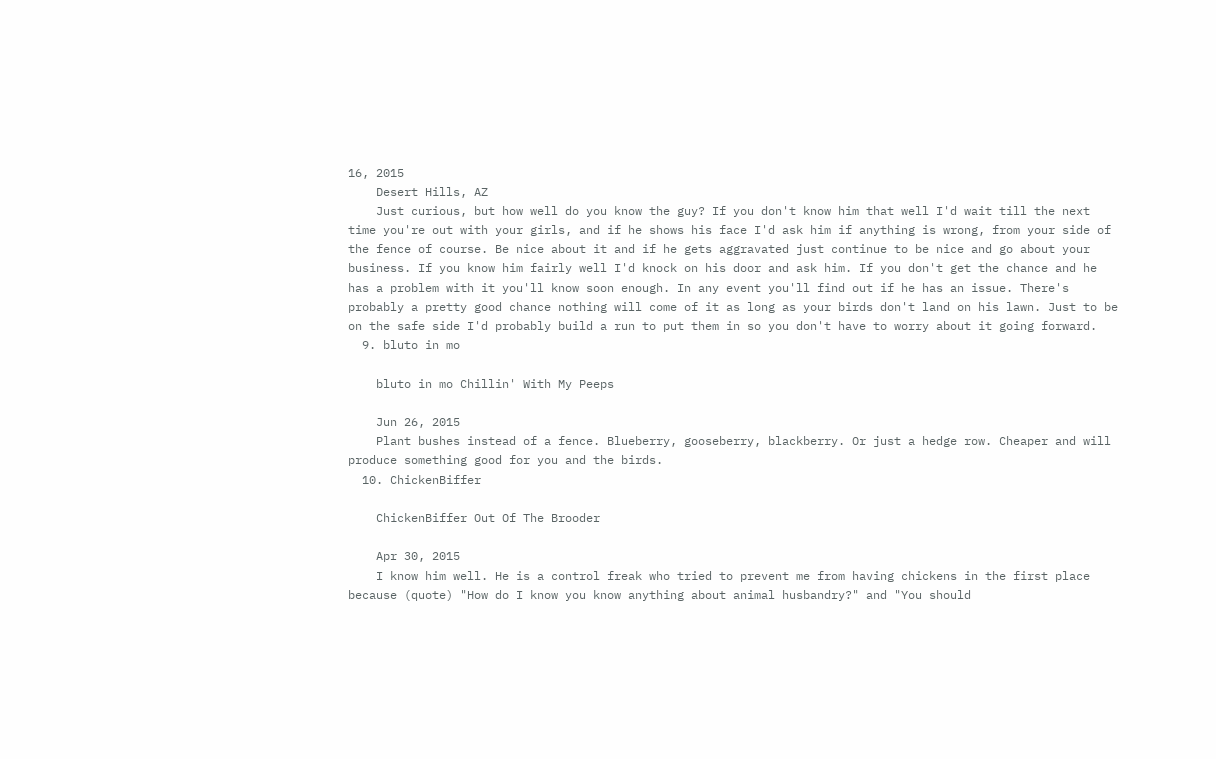16, 2015
    Desert Hills, AZ
    Just curious, but how well do you know the guy? If you don't know him that well I'd wait till the next time you're out with your girls, and if he shows his face I'd ask him if anything is wrong, from your side of the fence of course. Be nice about it and if he gets aggravated just continue to be nice and go about your business. If you know him fairly well I'd knock on his door and ask him. If you don't get the chance and he has a problem with it you'll know soon enough. In any event you'll find out if he has an issue. There's probably a pretty good chance nothing will come of it as long as your birds don't land on his lawn. Just to be on the safe side I'd probably build a run to put them in so you don't have to worry about it going forward.
  9. bluto in mo

    bluto in mo Chillin' With My Peeps

    Jun 26, 2015
    Plant bushes instead of a fence. Blueberry, gooseberry, blackberry. Or just a hedge row. Cheaper and will produce something good for you and the birds.
  10. ChickenBiffer

    ChickenBiffer Out Of The Brooder

    Apr 30, 2015
    I know him well. He is a control freak who tried to prevent me from having chickens in the first place because (quote) "How do I know you know anything about animal husbandry?" and "You should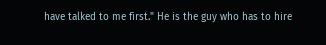have talked to me first." He is the guy who has to hire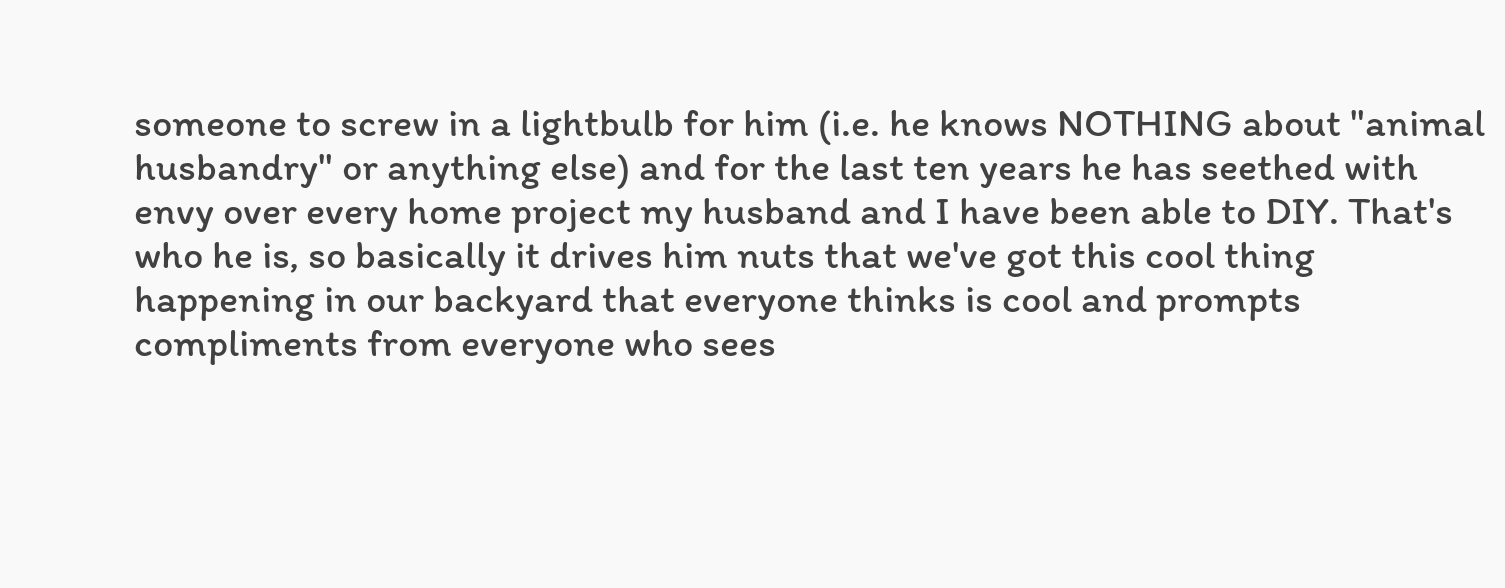someone to screw in a lightbulb for him (i.e. he knows NOTHING about "animal husbandry" or anything else) and for the last ten years he has seethed with envy over every home project my husband and I have been able to DIY. That's who he is, so basically it drives him nuts that we've got this cool thing happening in our backyard that everyone thinks is cool and prompts compliments from everyone who sees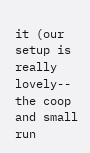it (our setup is really lovely-- the coop and small run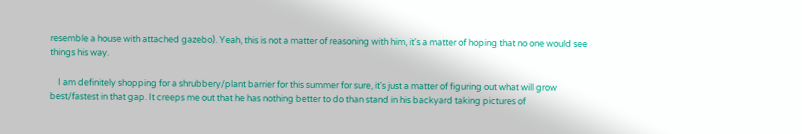resemble a house with attached gazebo). Yeah, this is not a matter of reasoning with him, it's a matter of hoping that no one would see things his way.

    I am definitely shopping for a shrubbery/plant barrier for this summer for sure, it's just a matter of figuring out what will grow best/fastest in that gap. It creeps me out that he has nothing better to do than stand in his backyard taking pictures of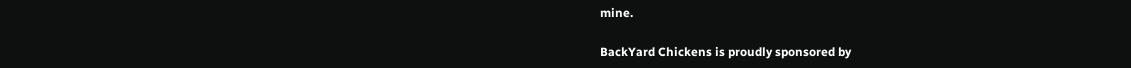mine.

BackYard Chickens is proudly sponsored by